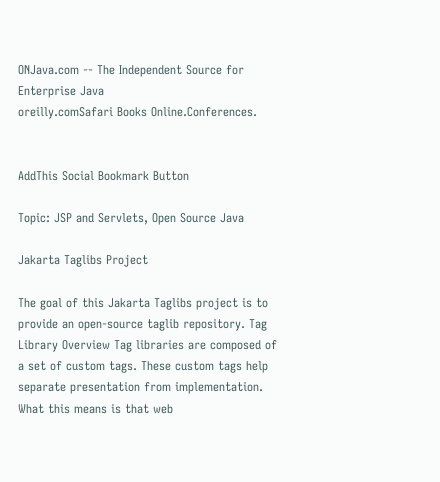ONJava.com -- The Independent Source for Enterprise Java
oreilly.comSafari Books Online.Conferences.


AddThis Social Bookmark Button

Topic: JSP and Servlets, Open Source Java

Jakarta Taglibs Project

The goal of this Jakarta Taglibs project is to provide an open-source taglib repository. Tag Library Overview Tag libraries are composed of a set of custom tags. These custom tags help separate presentation from implementation. What this means is that web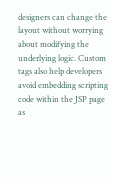designers can change the layout without worrying about modifying the underlying logic. Custom tags also help developers avoid embedding scripting code within the JSP page as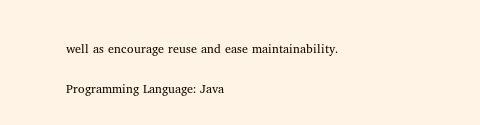well as encourage reuse and ease maintainability.

Programming Language: Java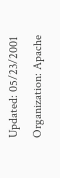Updated: 05/23/2001
Organization: Apache